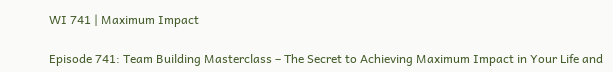WI 741 | Maximum Impact

Episode 741: Team Building Masterclass – The Secret to Achieving Maximum Impact in Your Life and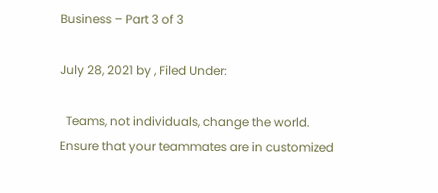Business – Part 3 of 3

July 28, 2021 by , Filed Under:

  Teams, not individuals, change the world. Ensure that your teammates are in customized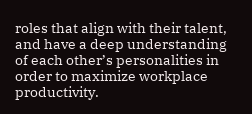roles that align with their talent, and have a deep understanding of each other’s personalities in order to maximize workplace productivity.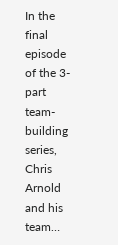In the final episode of the 3-part team-building series, Chris Arnold and his team…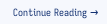Continue Reading →